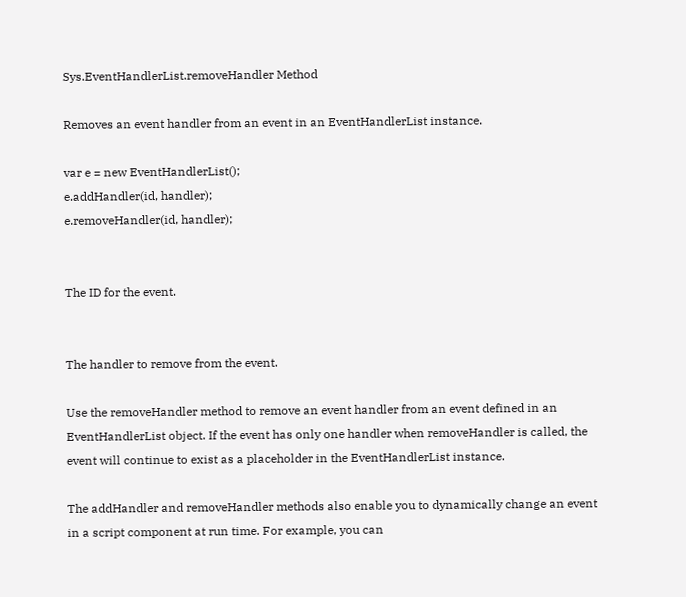Sys.EventHandlerList.removeHandler Method

Removes an event handler from an event in an EventHandlerList instance.

var e = new EventHandlerList();
e.addHandler(id, handler);
e.removeHandler(id, handler);


The ID for the event.


The handler to remove from the event.

Use the removeHandler method to remove an event handler from an event defined in an EventHandlerList object. If the event has only one handler when removeHandler is called, the event will continue to exist as a placeholder in the EventHandlerList instance.

The addHandler and removeHandler methods also enable you to dynamically change an event in a script component at run time. For example, you can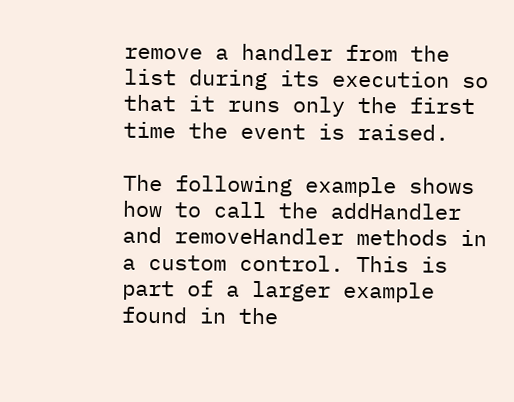remove a handler from the list during its execution so that it runs only the first time the event is raised.

The following example shows how to call the addHandler and removeHandler methods in a custom control. This is part of a larger example found in the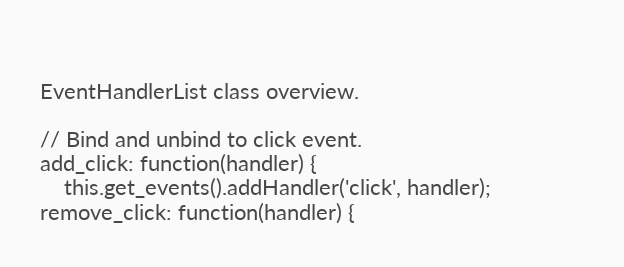EventHandlerList class overview.

// Bind and unbind to click event.
add_click: function(handler) {
    this.get_events().addHandler('click', handler);
remove_click: function(handler) {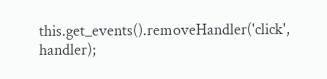this.get_events().removeHandler('click', handler);